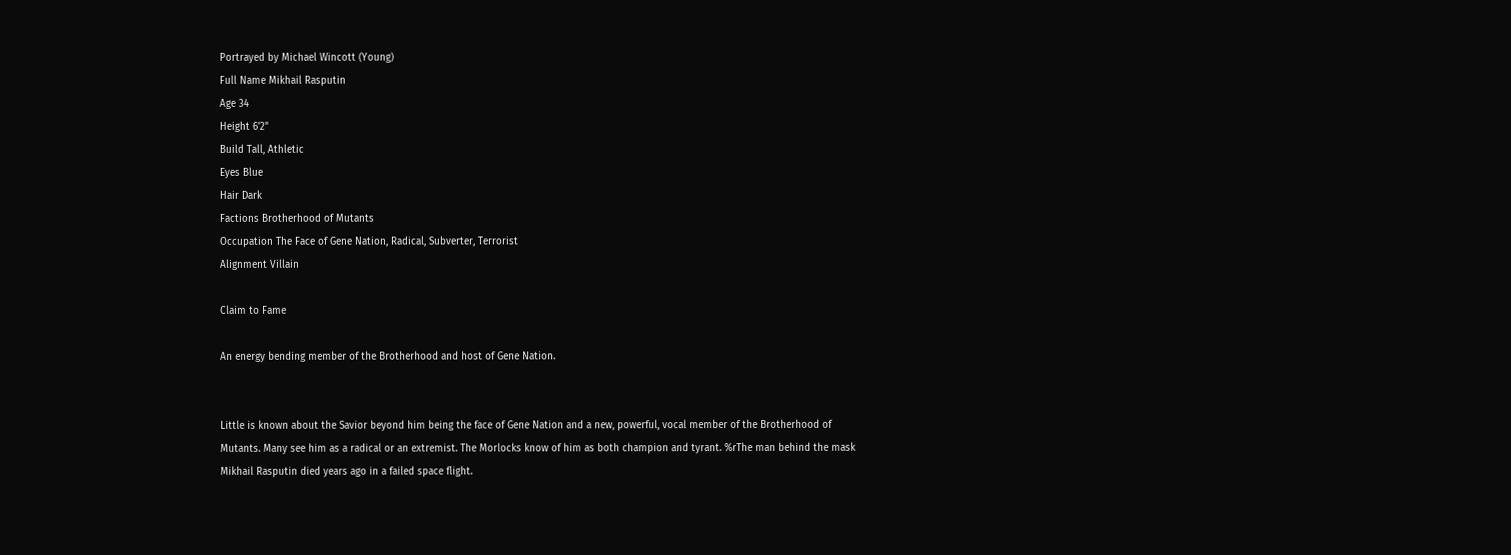Portrayed by Michael Wincott (Young)
Full Name Mikhail Rasputin
Age 34
Height 6'2"
Build Tall, Athletic
Eyes Blue
Hair Dark
Factions Brotherhood of Mutants
Occupation The Face of Gene Nation, Radical, Subverter, Terrorist
Alignment Villain

Claim to Fame

An energy bending member of the Brotherhood and host of Gene Nation.


Little is known about the Savior beyond him being the face of Gene Nation and a new, powerful, vocal member of the Brotherhood of Mutants. Many see him as a radical or an extremist. The Morlocks know of him as both champion and tyrant. %rThe man behind the mask Mikhail Rasputin died years ago in a failed space flight.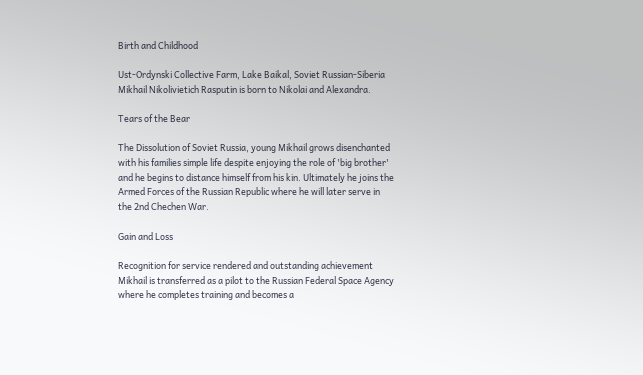Birth and Childhood

Ust-Ordynski Collective Farm, Lake Baikal, Soviet Russian-Siberia Mikhail Nikolivietich Rasputin is born to Nikolai and Alexandra.

Tears of the Bear

The Dissolution of Soviet Russia, young Mikhail grows disenchanted with his families simple life despite enjoying the role of 'big brother' and he begins to distance himself from his kin. Ultimately he joins the Armed Forces of the Russian Republic where he will later serve in the 2nd Chechen War.

Gain and Loss

Recognition for service rendered and outstanding achievement Mikhail is transferred as a pilot to the Russian Federal Space Agency where he completes training and becomes a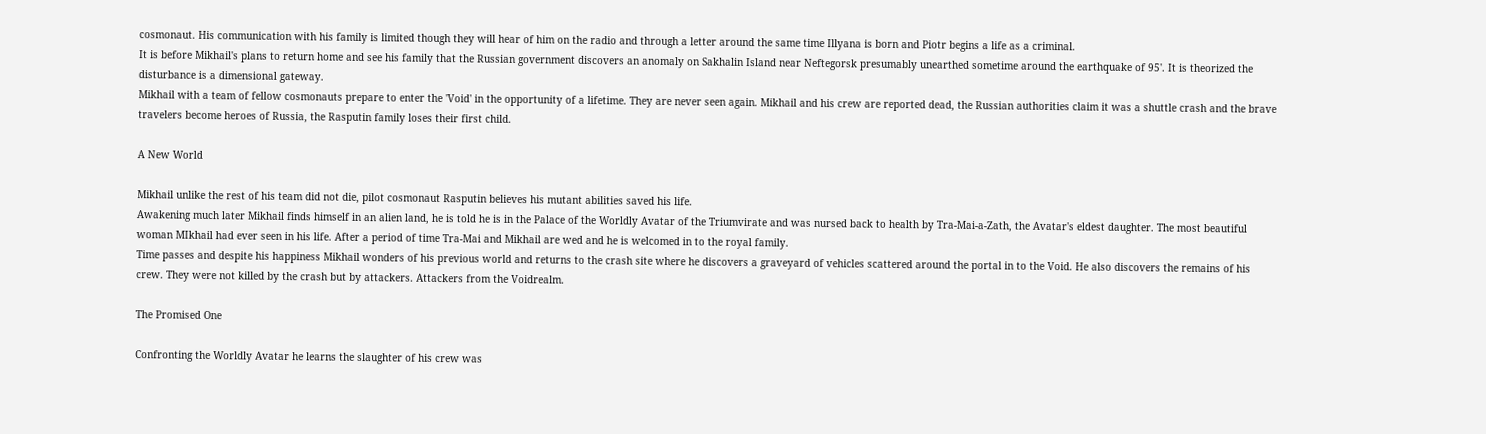cosmonaut. His communication with his family is limited though they will hear of him on the radio and through a letter around the same time Illyana is born and Piotr begins a life as a criminal.
It is before Mikhail's plans to return home and see his family that the Russian government discovers an anomaly on Sakhalin Island near Neftegorsk presumably unearthed sometime around the earthquake of 95'. It is theorized the disturbance is a dimensional gateway.
Mikhail with a team of fellow cosmonauts prepare to enter the 'Void' in the opportunity of a lifetime. They are never seen again. Mikhail and his crew are reported dead, the Russian authorities claim it was a shuttle crash and the brave travelers become heroes of Russia, the Rasputin family loses their first child.

A New World

Mikhail unlike the rest of his team did not die, pilot cosmonaut Rasputin believes his mutant abilities saved his life.
Awakening much later Mikhail finds himself in an alien land, he is told he is in the Palace of the Worldly Avatar of the Triumvirate and was nursed back to health by Tra-Mai-a-Zath, the Avatar's eldest daughter. The most beautiful woman MIkhail had ever seen in his life. After a period of time Tra-Mai and Mikhail are wed and he is welcomed in to the royal family.
Time passes and despite his happiness Mikhail wonders of his previous world and returns to the crash site where he discovers a graveyard of vehicles scattered around the portal in to the Void. He also discovers the remains of his crew. They were not killed by the crash but by attackers. Attackers from the Voidrealm.

The Promised One

Confronting the Worldly Avatar he learns the slaughter of his crew was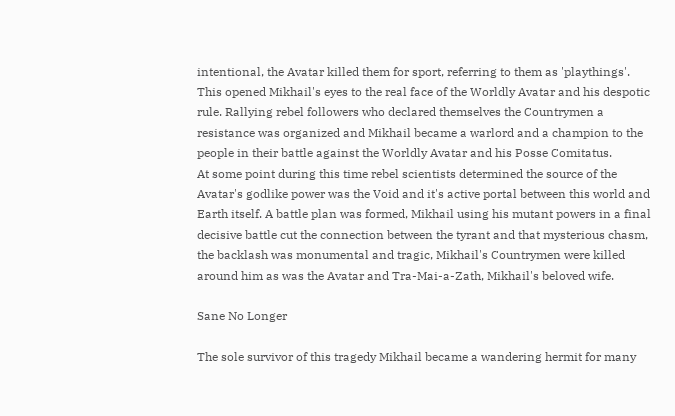intentional, the Avatar killed them for sport, referring to them as 'playthings'.
This opened Mikhail's eyes to the real face of the Worldly Avatar and his despotic rule. Rallying rebel followers who declared themselves the Countrymen a resistance was organized and Mikhail became a warlord and a champion to the people in their battle against the Worldly Avatar and his Posse Comitatus.
At some point during this time rebel scientists determined the source of the Avatar's godlike power was the Void and it's active portal between this world and Earth itself. A battle plan was formed, Mikhail using his mutant powers in a final decisive battle cut the connection between the tyrant and that mysterious chasm, the backlash was monumental and tragic, Mikhail's Countrymen were killed around him as was the Avatar and Tra-Mai-a-Zath, Mikhail's beloved wife.

Sane No Longer

The sole survivor of this tragedy Mikhail became a wandering hermit for many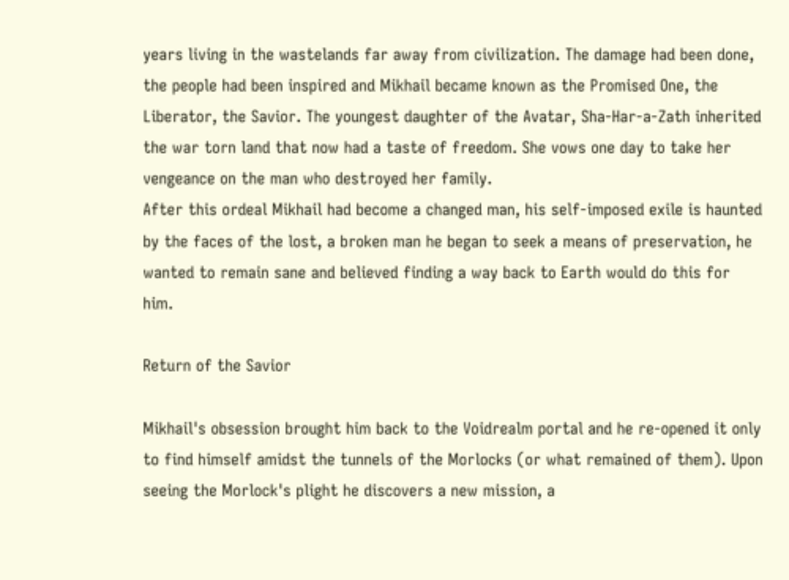years living in the wastelands far away from civilization. The damage had been done, the people had been inspired and Mikhail became known as the Promised One, the Liberator, the Savior. The youngest daughter of the Avatar, Sha-Har-a-Zath inherited the war torn land that now had a taste of freedom. She vows one day to take her vengeance on the man who destroyed her family.
After this ordeal Mikhail had become a changed man, his self-imposed exile is haunted by the faces of the lost, a broken man he began to seek a means of preservation, he wanted to remain sane and believed finding a way back to Earth would do this for him.

Return of the Savior

Mikhail's obsession brought him back to the Voidrealm portal and he re-opened it only to find himself amidst the tunnels of the Morlocks (or what remained of them). Upon seeing the Morlock's plight he discovers a new mission, a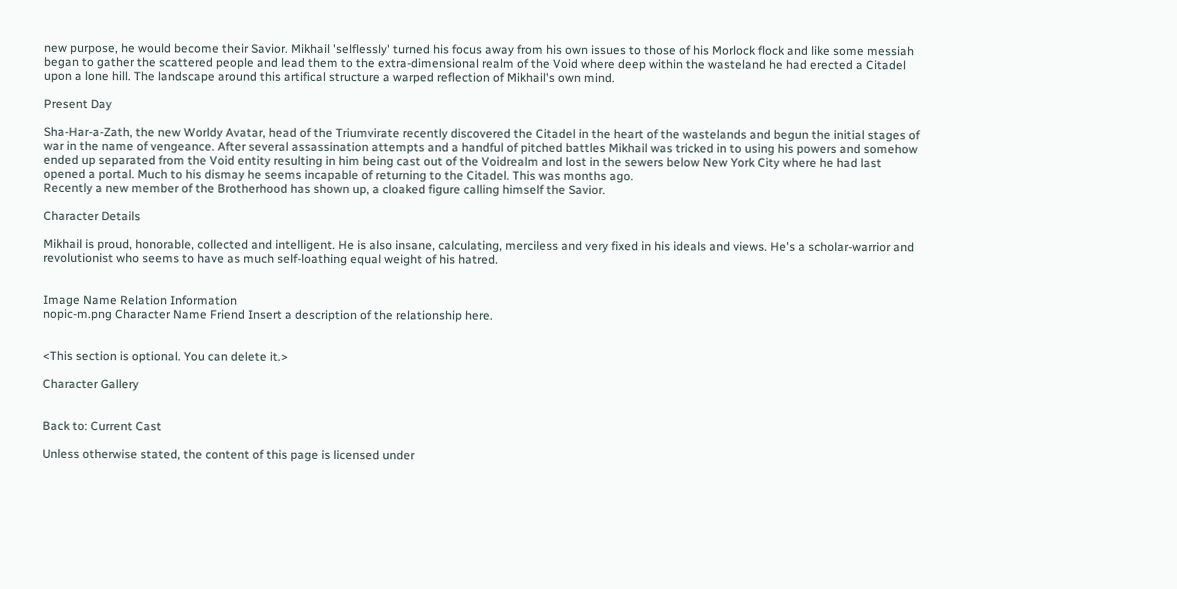new purpose, he would become their Savior. Mikhail 'selflessly' turned his focus away from his own issues to those of his Morlock flock and like some messiah began to gather the scattered people and lead them to the extra-dimensional realm of the Void where deep within the wasteland he had erected a Citadel upon a lone hill. The landscape around this artifical structure a warped reflection of Mikhail's own mind.

Present Day

Sha-Har-a-Zath, the new Worldy Avatar, head of the Triumvirate recently discovered the Citadel in the heart of the wastelands and begun the initial stages of war in the name of vengeance. After several assassination attempts and a handful of pitched battles Mikhail was tricked in to using his powers and somehow ended up separated from the Void entity resulting in him being cast out of the Voidrealm and lost in the sewers below New York City where he had last opened a portal. Much to his dismay he seems incapable of returning to the Citadel. This was months ago.
Recently a new member of the Brotherhood has shown up, a cloaked figure calling himself the Savior.

Character Details

Mikhail is proud, honorable, collected and intelligent. He is also insane, calculating, merciless and very fixed in his ideals and views. He's a scholar-warrior and revolutionist who seems to have as much self-loathing equal weight of his hatred.


Image Name Relation Information
nopic-m.png Character Name Friend Insert a description of the relationship here.


<This section is optional. You can delete it.>

Character Gallery


Back to: Current Cast

Unless otherwise stated, the content of this page is licensed under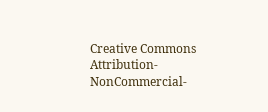Creative Commons Attribution-NonCommercial-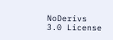NoDerivs 3.0 License